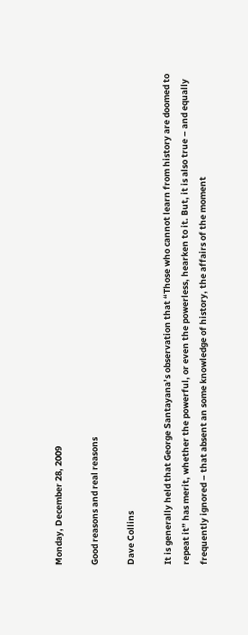Monday, December 28, 2009

Good reasons and real reasons

Dave Collins

It is generally held that George Santayana’s observation that “Those who cannot learn from history are doomed to repeat it” has merit, whether the powerful, or even the powerless, hearken to it. But, it is also true – and equally frequently ignored – that absent an some knowledge of history, the affairs of the moment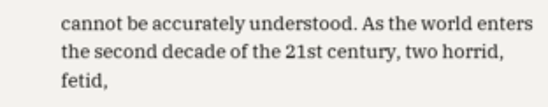cannot be accurately understood. As the world enters the second decade of the 21st century, two horrid, fetid,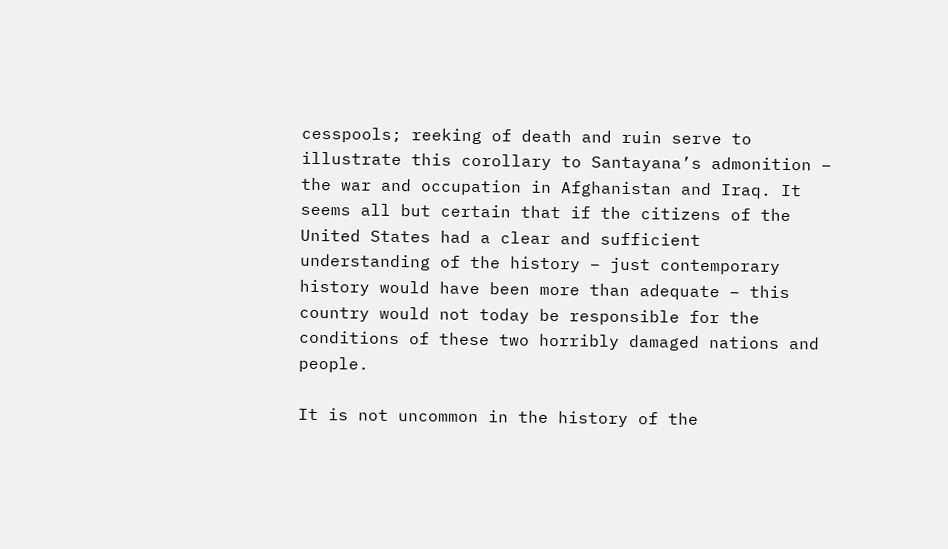cesspools; reeking of death and ruin serve to illustrate this corollary to Santayana’s admonition – the war and occupation in Afghanistan and Iraq. It seems all but certain that if the citizens of the United States had a clear and sufficient understanding of the history – just contemporary history would have been more than adequate – this country would not today be responsible for the conditions of these two horribly damaged nations and people.

It is not uncommon in the history of the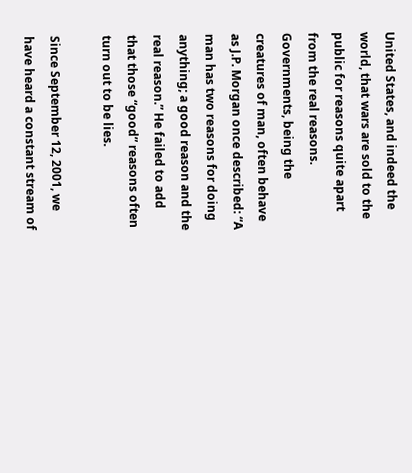United States, and indeed the world, that wars are sold to the public for reasons quite apart from the real reasons. Governments, being the creatures of man, often behave as J.P. Morgan once described: “A man has two reasons for doing anything; a good reason and the real reason.” He failed to add that those “good” reasons often turn out to be lies.

Since September 12, 2001, we have heard a constant stream of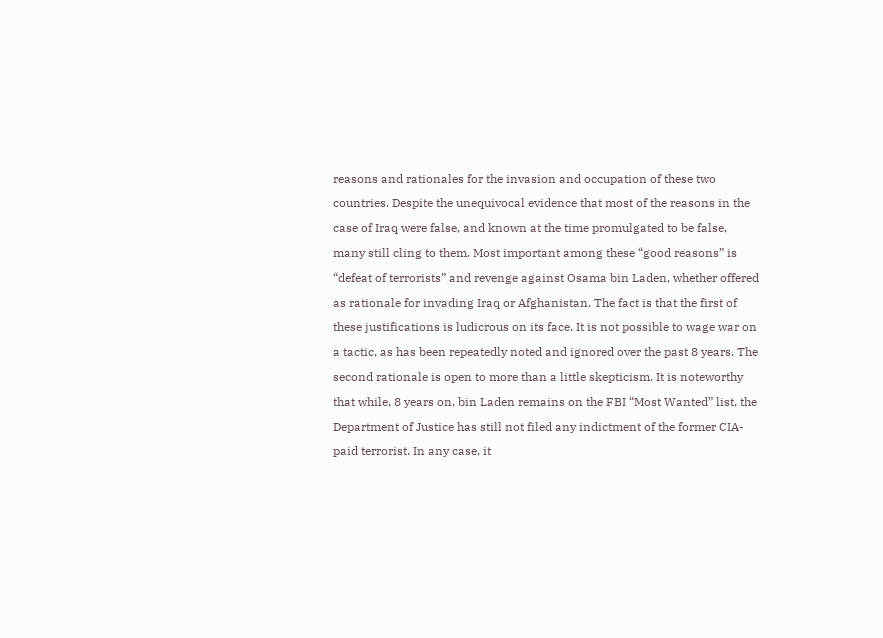reasons and rationales for the invasion and occupation of these two countries. Despite the unequivocal evidence that most of the reasons in the case of Iraq were false, and known at the time promulgated to be false, many still cling to them. Most important among these “good reasons” is “defeat of terrorists” and revenge against Osama bin Laden, whether offered as rationale for invading Iraq or Afghanistan. The fact is that the first of these justifications is ludicrous on its face. It is not possible to wage war on a tactic, as has been repeatedly noted and ignored over the past 8 years. The second rationale is open to more than a little skepticism. It is noteworthy that while, 8 years on, bin Laden remains on the FBI “Most Wanted” list, the Department of Justice has still not filed any indictment of the former CIA-paid terrorist. In any case, it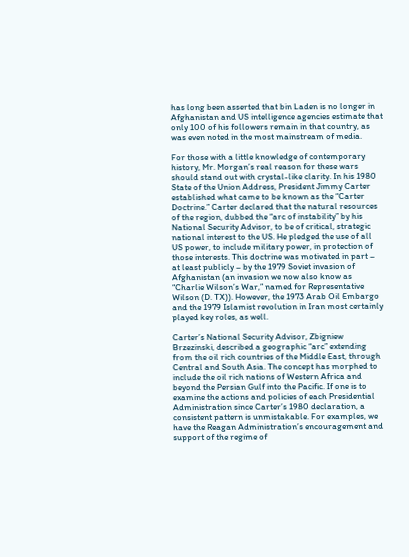has long been asserted that bin Laden is no longer in Afghanistan and US intelligence agencies estimate that only 100 of his followers remain in that country, as was even noted in the most mainstream of media.

For those with a little knowledge of contemporary history, Mr. Morgan’s real reason for these wars should stand out with crystal-like clarity. In his 1980 State of the Union Address, President Jimmy Carter established what came to be known as the “Carter Doctrine.” Carter declared that the natural resources of the region, dubbed the “arc of instability” by his National Security Advisor, to be of critical, strategic national interest to the US. He pledged the use of all US power, to include military power, in protection of those interests. This doctrine was motivated in part – at least publicly – by the 1979 Soviet invasion of Afghanistan (an invasion we now also know as “Charlie Wilson’s War,” named for Representative Wilson (D. TX)). However, the 1973 Arab Oil Embargo and the 1979 Islamist revolution in Iran most certainly played key roles, as well.

Carter’s National Security Advisor, Zbigniew Brzezinski, described a geographic “arc” extending from the oil rich countries of the Middle East, through Central and South Asia. The concept has morphed to include the oil rich nations of Western Africa and beyond the Persian Gulf into the Pacific. If one is to examine the actions and policies of each Presidential Administration since Carter’s 1980 declaration, a consistent pattern is unmistakable. For examples, we have the Reagan Administration’s encouragement and support of the regime of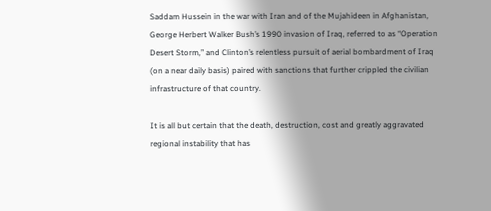Saddam Hussein in the war with Iran and of the Mujahideen in Afghanistan, George Herbert Walker Bush’s 1990 invasion of Iraq, referred to as “Operation Desert Storm,” and Clinton’s relentless pursuit of aerial bombardment of Iraq (on a near daily basis) paired with sanctions that further crippled the civilian infrastructure of that country.

It is all but certain that the death, destruction, cost and greatly aggravated regional instability that has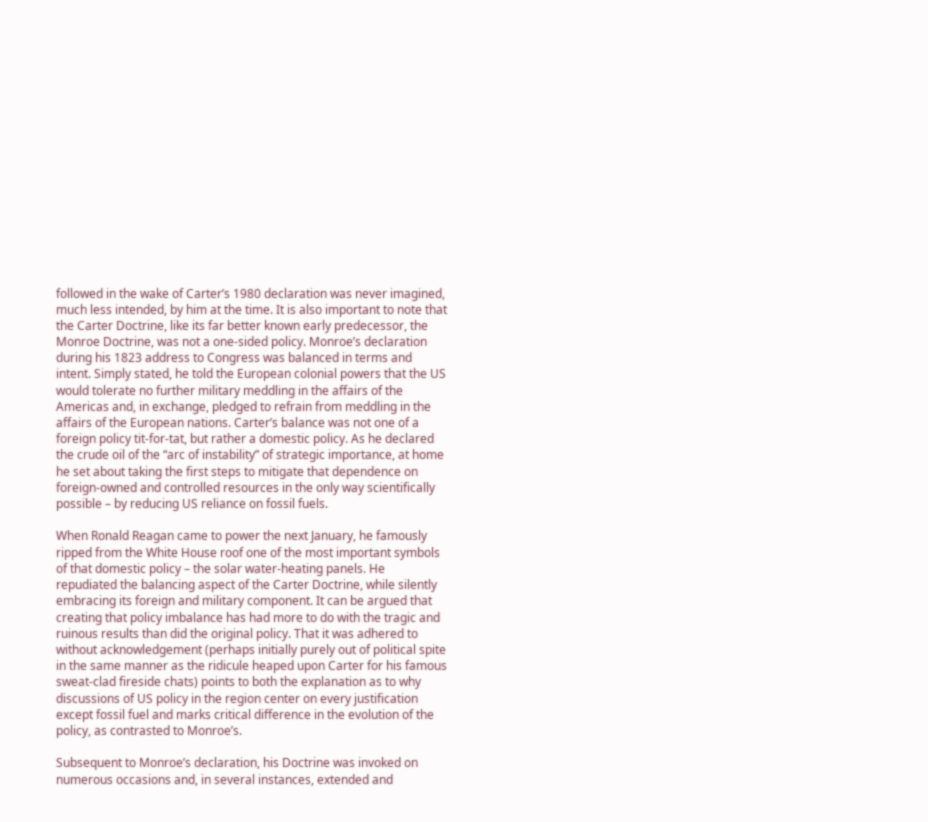followed in the wake of Carter’s 1980 declaration was never imagined, much less intended, by him at the time. It is also important to note that the Carter Doctrine, like its far better known early predecessor, the Monroe Doctrine, was not a one-sided policy. Monroe’s declaration during his 1823 address to Congress was balanced in terms and intent. Simply stated, he told the European colonial powers that the US would tolerate no further military meddling in the affairs of the Americas and, in exchange, pledged to refrain from meddling in the affairs of the European nations. Carter’s balance was not one of a foreign policy tit-for-tat, but rather a domestic policy. As he declared the crude oil of the “arc of instability” of strategic importance, at home he set about taking the first steps to mitigate that dependence on foreign-owned and controlled resources in the only way scientifically possible – by reducing US reliance on fossil fuels.

When Ronald Reagan came to power the next January, he famously ripped from the White House roof one of the most important symbols of that domestic policy – the solar water-heating panels. He repudiated the balancing aspect of the Carter Doctrine, while silently embracing its foreign and military component. It can be argued that creating that policy imbalance has had more to do with the tragic and ruinous results than did the original policy. That it was adhered to without acknowledgement (perhaps initially purely out of political spite in the same manner as the ridicule heaped upon Carter for his famous sweat-clad fireside chats) points to both the explanation as to why discussions of US policy in the region center on every justification except fossil fuel and marks critical difference in the evolution of the policy, as contrasted to Monroe’s.

Subsequent to Monroe’s declaration, his Doctrine was invoked on numerous occasions and, in several instances, extended and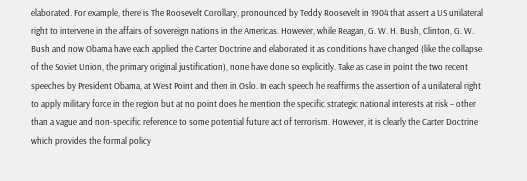elaborated. For example, there is The Roosevelt Corollary, pronounced by Teddy Roosevelt in 1904 that assert a US unilateral right to intervene in the affairs of sovereign nations in the Americas. However, while Reagan, G. W. H. Bush, Clinton, G. W. Bush and now Obama have each applied the Carter Doctrine and elaborated it as conditions have changed (like the collapse of the Soviet Union, the primary original justification), none have done so explicitly. Take as case in point the two recent speeches by President Obama, at West Point and then in Oslo. In each speech he reaffirms the assertion of a unilateral right to apply military force in the region but at no point does he mention the specific strategic national interests at risk – other than a vague and non-specific reference to some potential future act of terrorism. However, it is clearly the Carter Doctrine which provides the formal policy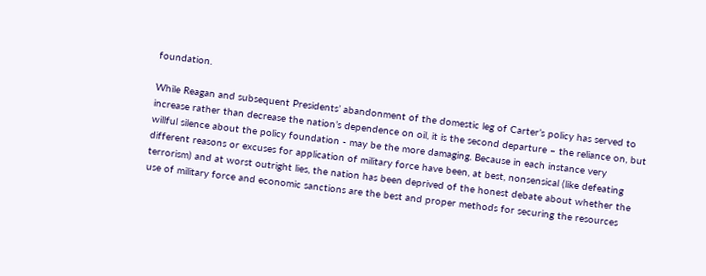foundation.

While Reagan and subsequent Presidents’ abandonment of the domestic leg of Carter’s policy has served to increase rather than decrease the nation’s dependence on oil, it is the second departure – the reliance on, but willful silence about the policy foundation - may be the more damaging. Because in each instance very different reasons or excuses for application of military force have been, at best, nonsensical (like defeating terrorism) and at worst outright lies, the nation has been deprived of the honest debate about whether the use of military force and economic sanctions are the best and proper methods for securing the resources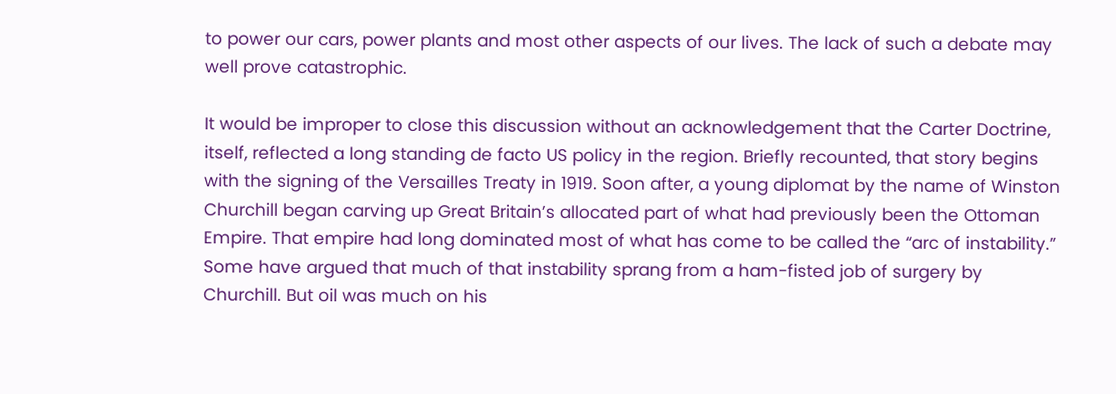to power our cars, power plants and most other aspects of our lives. The lack of such a debate may well prove catastrophic.

It would be improper to close this discussion without an acknowledgement that the Carter Doctrine, itself, reflected a long standing de facto US policy in the region. Briefly recounted, that story begins with the signing of the Versailles Treaty in 1919. Soon after, a young diplomat by the name of Winston Churchill began carving up Great Britain’s allocated part of what had previously been the Ottoman Empire. That empire had long dominated most of what has come to be called the “arc of instability.” Some have argued that much of that instability sprang from a ham-fisted job of surgery by Churchill. But oil was much on his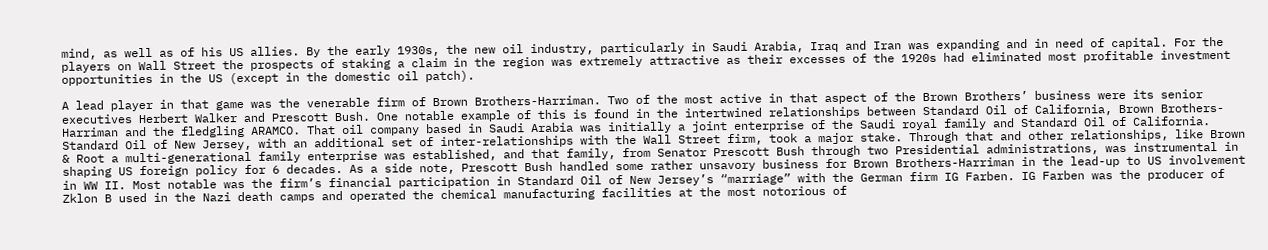mind, as well as of his US allies. By the early 1930s, the new oil industry, particularly in Saudi Arabia, Iraq and Iran was expanding and in need of capital. For the players on Wall Street the prospects of staking a claim in the region was extremely attractive as their excesses of the 1920s had eliminated most profitable investment opportunities in the US (except in the domestic oil patch).

A lead player in that game was the venerable firm of Brown Brothers-Harriman. Two of the most active in that aspect of the Brown Brothers’ business were its senior executives Herbert Walker and Prescott Bush. One notable example of this is found in the intertwined relationships between Standard Oil of California, Brown Brothers-Harriman and the fledgling ARAMCO. That oil company based in Saudi Arabia was initially a joint enterprise of the Saudi royal family and Standard Oil of California. Standard Oil of New Jersey, with an additional set of inter-relationships with the Wall Street firm, took a major stake. Through that and other relationships, like Brown & Root a multi-generational family enterprise was established, and that family, from Senator Prescott Bush through two Presidential administrations, was instrumental in shaping US foreign policy for 6 decades. As a side note, Prescott Bush handled some rather unsavory business for Brown Brothers-Harriman in the lead-up to US involvement in WW II. Most notable was the firm’s financial participation in Standard Oil of New Jersey’s “marriage” with the German firm IG Farben. IG Farben was the producer of Zklon B used in the Nazi death camps and operated the chemical manufacturing facilities at the most notorious of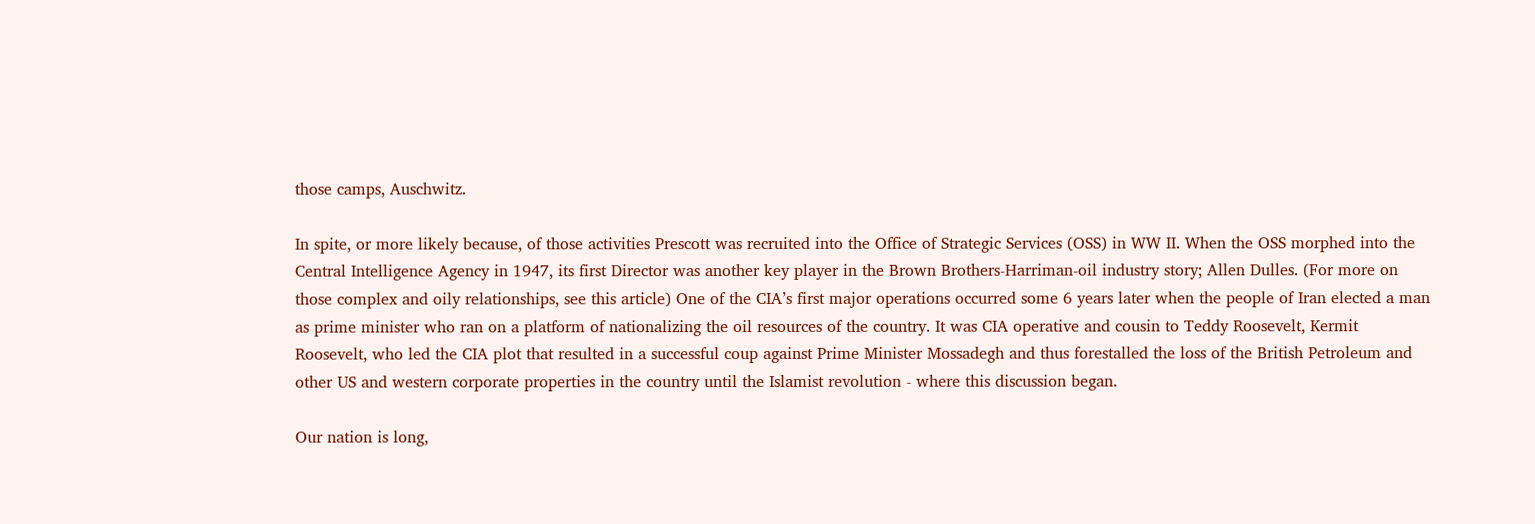those camps, Auschwitz.

In spite, or more likely because, of those activities Prescott was recruited into the Office of Strategic Services (OSS) in WW II. When the OSS morphed into the Central Intelligence Agency in 1947, its first Director was another key player in the Brown Brothers-Harriman-oil industry story; Allen Dulles. (For more on those complex and oily relationships, see this article) One of the CIA’s first major operations occurred some 6 years later when the people of Iran elected a man as prime minister who ran on a platform of nationalizing the oil resources of the country. It was CIA operative and cousin to Teddy Roosevelt, Kermit Roosevelt, who led the CIA plot that resulted in a successful coup against Prime Minister Mossadegh and thus forestalled the loss of the British Petroleum and other US and western corporate properties in the country until the Islamist revolution - where this discussion began.

Our nation is long,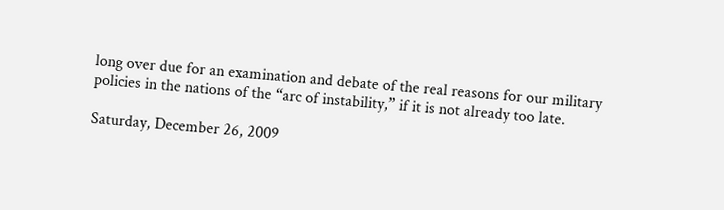long over due for an examination and debate of the real reasons for our military policies in the nations of the “arc of instability,” if it is not already too late.

Saturday, December 26, 2009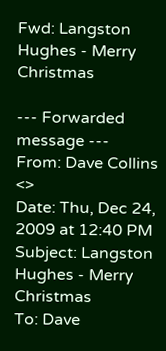Fwd: Langston Hughes - Merry Christmas

--- Forwarded message ---
From: Dave Collins <>
Date: Thu, Dec 24, 2009 at 12:40 PM
Subject: Langston Hughes - Merry Christmas
To: Dave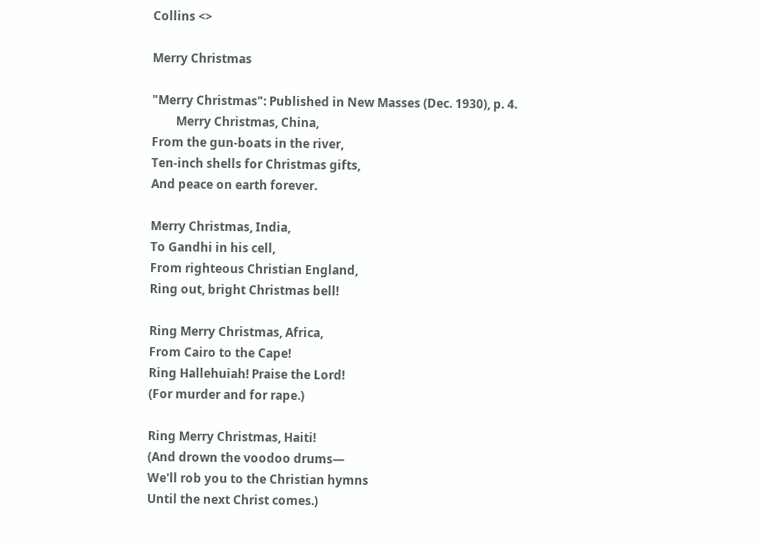Collins <>

Merry Christmas

"Merry Christmas": Published in New Masses (Dec. 1930), p. 4.
        Merry Christmas, China,
From the gun-boats in the river,
Ten-inch shells for Christmas gifts,
And peace on earth forever.

Merry Christmas, India,
To Gandhi in his cell,
From righteous Christian England,
Ring out, bright Christmas bell!

Ring Merry Christmas, Africa,
From Cairo to the Cape!
Ring Hallehuiah! Praise the Lord!
(For murder and for rape.)

Ring Merry Christmas, Haiti!
(And drown the voodoo drums—
We'll rob you to the Christian hymns
Until the next Christ comes.)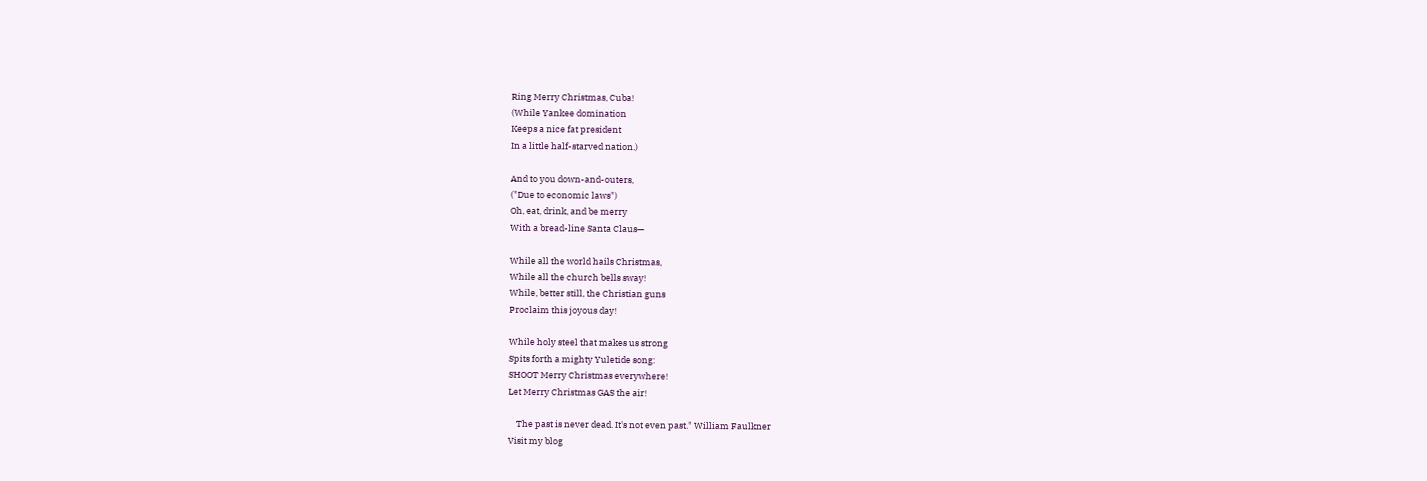Ring Merry Christmas, Cuba!
(While Yankee domination
Keeps a nice fat president
In a little half-starved nation.)

And to you down-and-outers,
("Due to economic laws")
Oh, eat, drink, and be merry
With a bread-line Santa Claus—

While all the world hails Christmas,
While all the church bells sway!
While, better still, the Christian guns
Proclaim this joyous day!

While holy steel that makes us strong
Spits forth a mighty Yuletide song:
SHOOT Merry Christmas everywhere!
Let Merry Christmas GAS the air!

    The past is never dead. It's not even past." William Faulkner
Visit my blog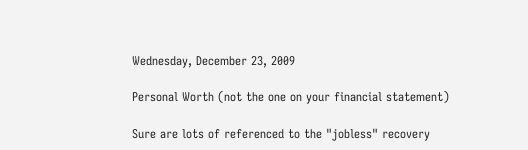Wednesday, December 23, 2009

Personal Worth (not the one on your financial statement)

Sure are lots of referenced to the "jobless" recovery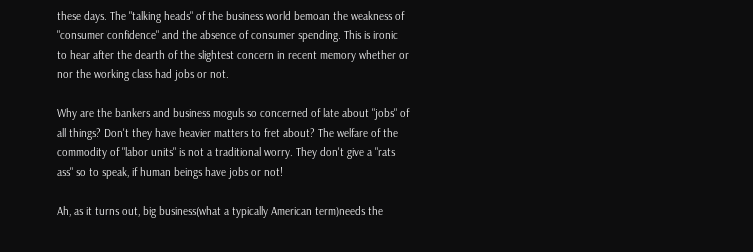these days. The "talking heads" of the business world bemoan the weakness of "consumer confidence" and the absence of consumer spending. This is ironic to hear after the dearth of the slightest concern in recent memory whether or nor the working class had jobs or not.

Why are the bankers and business moguls so concerned of late about "jobs" of all things? Don't they have heavier matters to fret about? The welfare of the commodity of "labor units" is not a traditional worry. They don't give a "rats ass" so to speak, if human beings have jobs or not!

Ah, as it turns out, big business(what a typically American term)needs the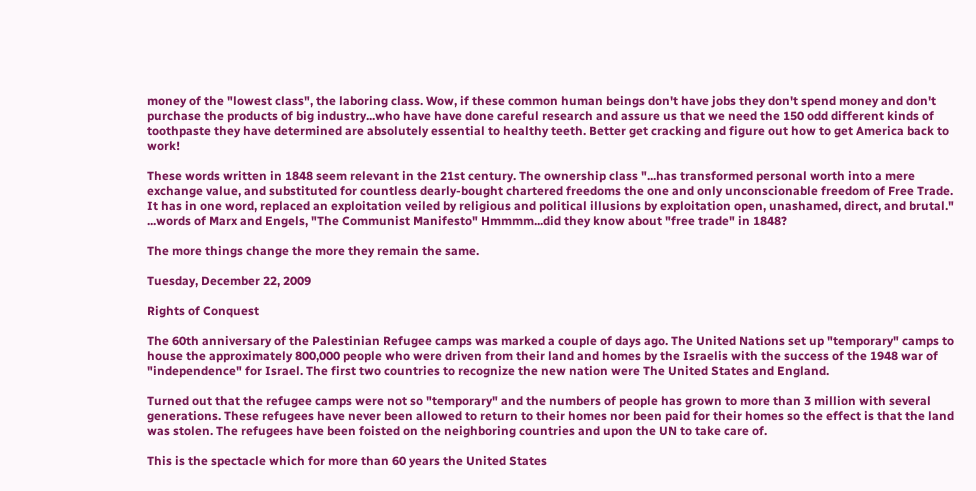money of the "lowest class", the laboring class. Wow, if these common human beings don't have jobs they don't spend money and don't purchase the products of big industry...who have have done careful research and assure us that we need the 150 odd different kinds of toothpaste they have determined are absolutely essential to healthy teeth. Better get cracking and figure out how to get America back to work!

These words written in 1848 seem relevant in the 21st century. The ownership class "...has transformed personal worth into a mere exchange value, and substituted for countless dearly-bought chartered freedoms the one and only unconscionable freedom of Free Trade. It has in one word, replaced an exploitation veiled by religious and political illusions by exploitation open, unashamed, direct, and brutal." ...words of Marx and Engels, "The Communist Manifesto" Hmmmm...did they know about "free trade" in 1848?

The more things change the more they remain the same.

Tuesday, December 22, 2009

Rights of Conquest

The 60th anniversary of the Palestinian Refugee camps was marked a couple of days ago. The United Nations set up "temporary" camps to house the approximately 800,000 people who were driven from their land and homes by the Israelis with the success of the 1948 war of "independence" for Israel. The first two countries to recognize the new nation were The United States and England.

Turned out that the refugee camps were not so "temporary" and the numbers of people has grown to more than 3 million with several generations. These refugees have never been allowed to return to their homes nor been paid for their homes so the effect is that the land was stolen. The refugees have been foisted on the neighboring countries and upon the UN to take care of.

This is the spectacle which for more than 60 years the United States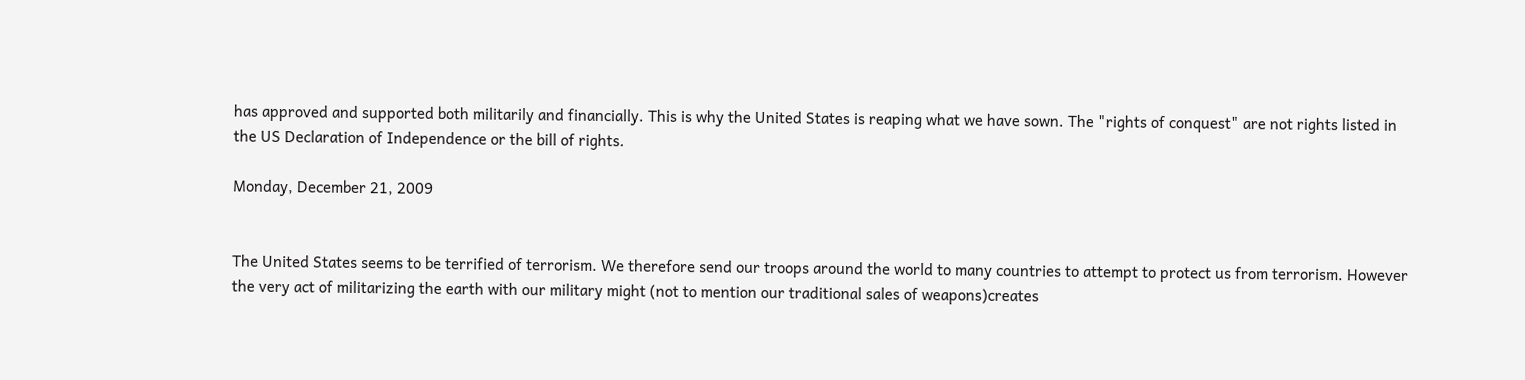has approved and supported both militarily and financially. This is why the United States is reaping what we have sown. The "rights of conquest" are not rights listed in the US Declaration of Independence or the bill of rights.

Monday, December 21, 2009


The United States seems to be terrified of terrorism. We therefore send our troops around the world to many countries to attempt to protect us from terrorism. However the very act of militarizing the earth with our military might (not to mention our traditional sales of weapons)creates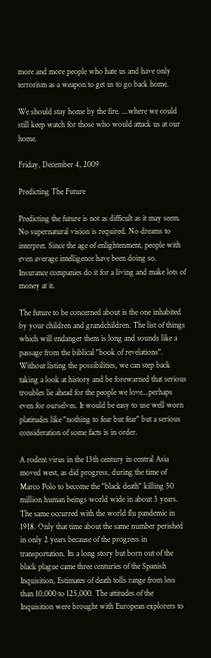more and more people who hate us and have only terrorism as a weapon to get us to go back home.

We should stay home by the fire. ...where we could still keep watch for those who would attack us at our home.

Friday, December 4, 2009

Predicting The Future

Predicting the future is not as difficult as it may seem. No supernatural vision is required. No dreams to interpret. Since the age of enlightenment, people with even average intelligence have been doing so. Insurance companies do it for a living and make lots of money at it.

The future to be concerned about is the one inhabited by your children and grandchildren. The list of things which will endanger them is long and sounds like a passage from the biblical "book of revelations". Without listing the possibilities, we can step back taking a look at history and be forewarned that serious troubles lie ahead for the people we love...perhaps even for ourselves. It would be easy to use well worn platitudes like "nothing to fear but fear" but a serious consideration of some facts is in order.

A rodent virus in the 13th century in central Asia moved west, as did progress, during the time of Marco Polo to become the "black death" killing 50 million human beings world wide in about 5 years. The same occurred with the world flu pandemic in 1918. Only that time about the same number perished in only 2 years because of the progress in transportation. Its a long story but born out of the black plague came three centuries of the Spanish Inquisition, Estimates of death tolls range from less than 10,000 to 125,000. The attitudes of the Inquisition were brought with European explorers to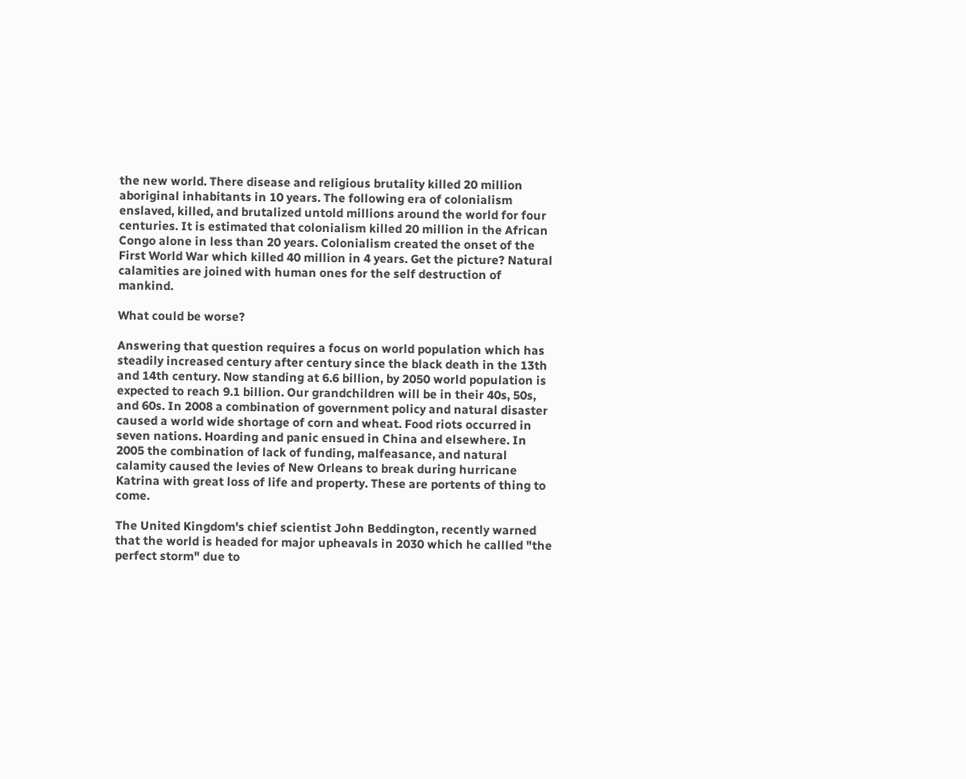the new world. There disease and religious brutality killed 20 million aboriginal inhabitants in 10 years. The following era of colonialism enslaved, killed, and brutalized untold millions around the world for four centuries. It is estimated that colonialism killed 20 million in the African Congo alone in less than 20 years. Colonialism created the onset of the First World War which killed 40 million in 4 years. Get the picture? Natural calamities are joined with human ones for the self destruction of mankind.

What could be worse?

Answering that question requires a focus on world population which has steadily increased century after century since the black death in the 13th and 14th century. Now standing at 6.6 billion, by 2050 world population is expected to reach 9.1 billion. Our grandchildren will be in their 40s, 50s, and 60s. In 2008 a combination of government policy and natural disaster caused a world wide shortage of corn and wheat. Food riots occurred in seven nations. Hoarding and panic ensued in China and elsewhere. In 2005 the combination of lack of funding, malfeasance, and natural calamity caused the levies of New Orleans to break during hurricane Katrina with great loss of life and property. These are portents of thing to come.

The United Kingdom's chief scientist John Beddington, recently warned that the world is headed for major upheavals in 2030 which he callled "the perfect storm" due to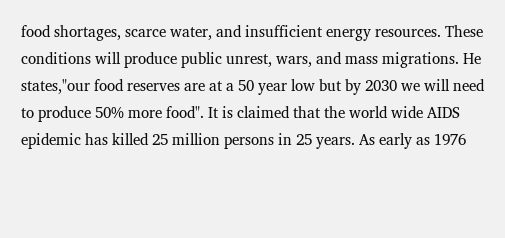food shortages, scarce water, and insufficient energy resources. These conditions will produce public unrest, wars, and mass migrations. He states,"our food reserves are at a 50 year low but by 2030 we will need to produce 50% more food". It is claimed that the world wide AIDS epidemic has killed 25 million persons in 25 years. As early as 1976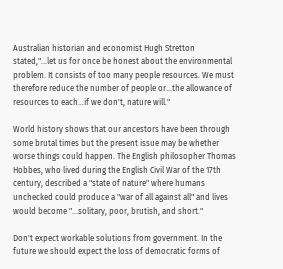Australian historian and economist Hugh Stretton stated,"...let us for once be honest about the environmental problem. It consists of too many people resources. We must therefore reduce the number of people or...the allowance of resources to each...if we don't, nature will."

World history shows that our ancestors have been through some brutal times but the present issue may be whether worse things could happen. The English philosopher Thomas Hobbes, who lived during the English Civil War of the 17th century, described a "state of nature" where humans unchecked could produce a "war of all against all" and lives would become "...solitary, poor, brutish, and short."

Don't expect workable solutions from government. In the future we should expect the loss of democratic forms of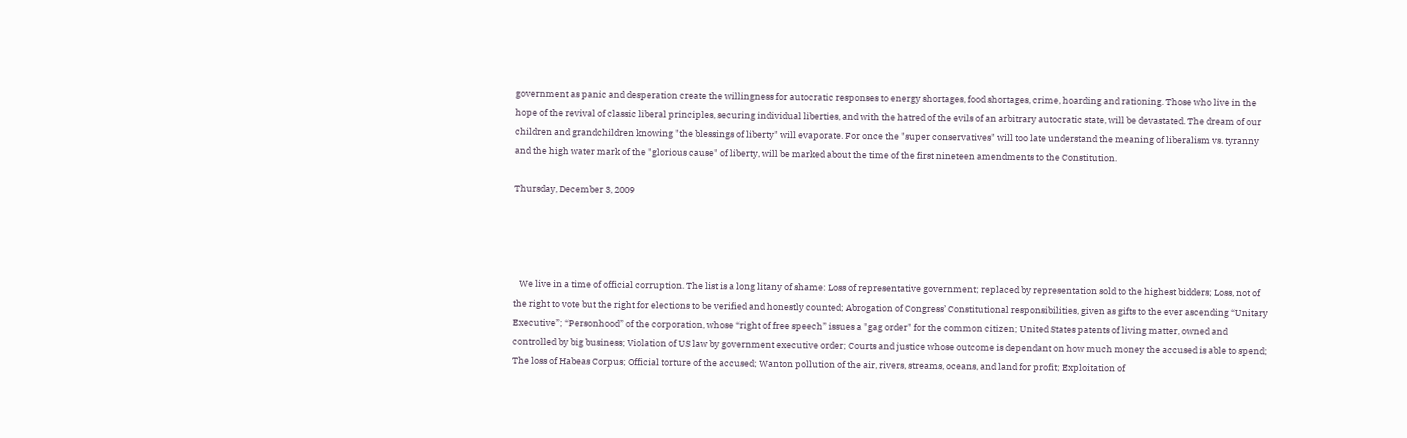government as panic and desperation create the willingness for autocratic responses to energy shortages, food shortages, crime, hoarding and rationing. Those who live in the hope of the revival of classic liberal principles, securing individual liberties, and with the hatred of the evils of an arbitrary autocratic state, will be devastated. The dream of our children and grandchildren knowing "the blessings of liberty" will evaporate. For once the "super conservatives" will too late understand the meaning of liberalism vs. tyranny and the high water mark of the "glorious cause" of liberty, will be marked about the time of the first nineteen amendments to the Constitution.

Thursday, December 3, 2009




   We live in a time of official corruption. The list is a long litany of shame: Loss of representative government; replaced by representation sold to the highest bidders; Loss, not of the right to vote but the right for elections to be verified and honestly counted; Abrogation of Congress’ Constitutional responsibilities, given as gifts to the ever ascending “Unitary Executive”; “Personhood” of the corporation, whose “right of free speech” issues a "gag order" for the common citizen; United States patents of living matter, owned and controlled by big business; Violation of US law by government executive order; Courts and justice whose outcome is dependant on how much money the accused is able to spend; The loss of Habeas Corpus; Official torture of the accused; Wanton pollution of the air, rivers, streams, oceans, and land for profit; Exploitation of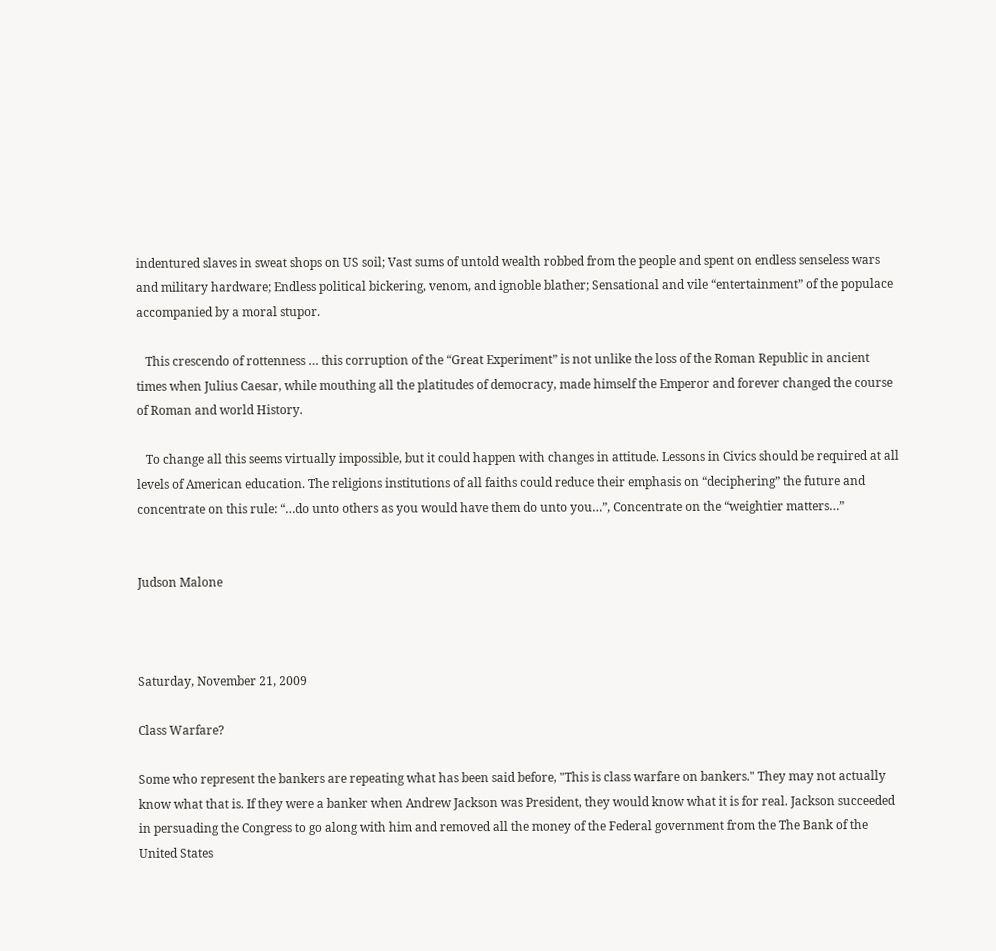indentured slaves in sweat shops on US soil; Vast sums of untold wealth robbed from the people and spent on endless senseless wars and military hardware; Endless political bickering, venom, and ignoble blather; Sensational and vile “entertainment” of the populace accompanied by a moral stupor.

   This crescendo of rottenness … this corruption of the “Great Experiment” is not unlike the loss of the Roman Republic in ancient times when Julius Caesar, while mouthing all the platitudes of democracy, made himself the Emperor and forever changed the course of Roman and world History.

   To change all this seems virtually impossible, but it could happen with changes in attitude. Lessons in Civics should be required at all levels of American education. The religions institutions of all faiths could reduce their emphasis on “deciphering” the future and concentrate on this rule: “…do unto others as you would have them do unto you…”, Concentrate on the “weightier matters…”


Judson Malone



Saturday, November 21, 2009

Class Warfare?

Some who represent the bankers are repeating what has been said before, "This is class warfare on bankers." They may not actually know what that is. If they were a banker when Andrew Jackson was President, they would know what it is for real. Jackson succeeded in persuading the Congress to go along with him and removed all the money of the Federal government from the The Bank of the United States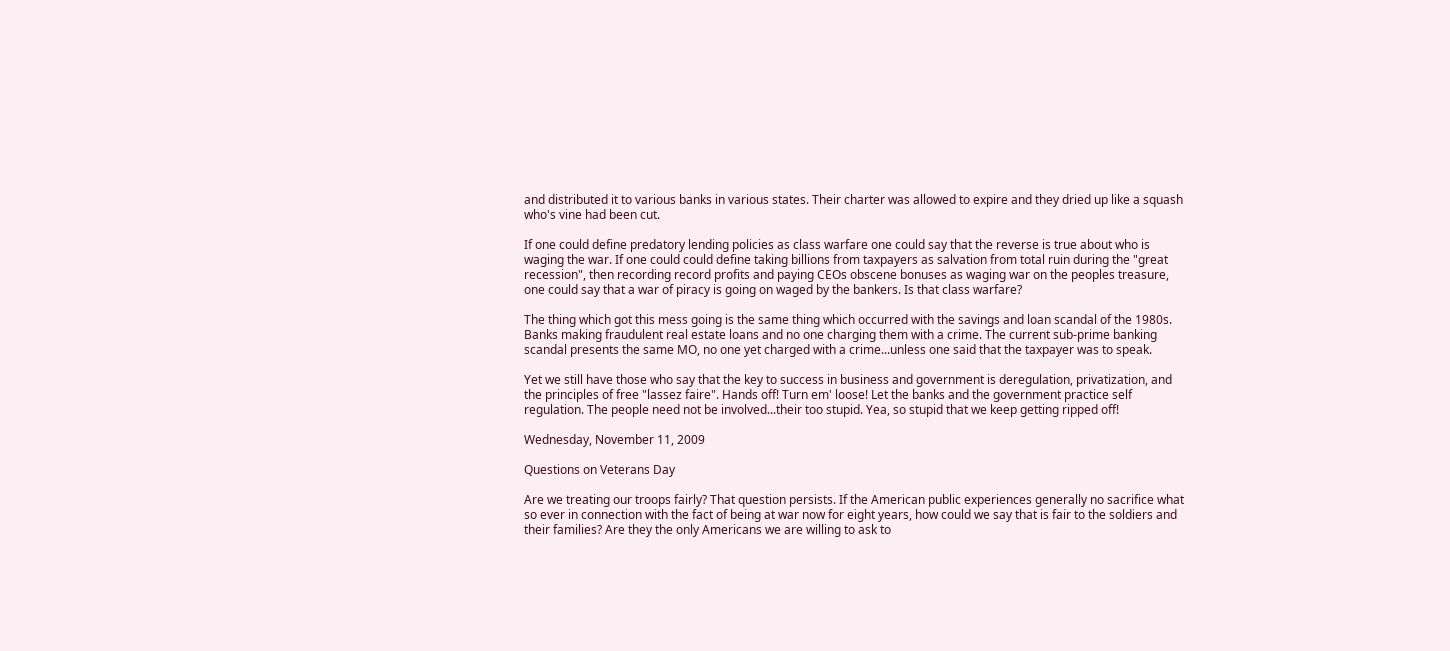and distributed it to various banks in various states. Their charter was allowed to expire and they dried up like a squash who's vine had been cut.

If one could define predatory lending policies as class warfare one could say that the reverse is true about who is waging the war. If one could could define taking billions from taxpayers as salvation from total ruin during the "great recession", then recording record profits and paying CEOs obscene bonuses as waging war on the peoples treasure, one could say that a war of piracy is going on waged by the bankers. Is that class warfare?

The thing which got this mess going is the same thing which occurred with the savings and loan scandal of the 1980s. Banks making fraudulent real estate loans and no one charging them with a crime. The current sub-prime banking scandal presents the same MO, no one yet charged with a crime...unless one said that the taxpayer was to speak.

Yet we still have those who say that the key to success in business and government is deregulation, privatization, and the principles of free "lassez faire". Hands off! Turn em' loose! Let the banks and the government practice self regulation. The people need not be involved...their too stupid. Yea, so stupid that we keep getting ripped off!

Wednesday, November 11, 2009

Questions on Veterans Day

Are we treating our troops fairly? That question persists. If the American public experiences generally no sacrifice what so ever in connection with the fact of being at war now for eight years, how could we say that is fair to the soldiers and their families? Are they the only Americans we are willing to ask to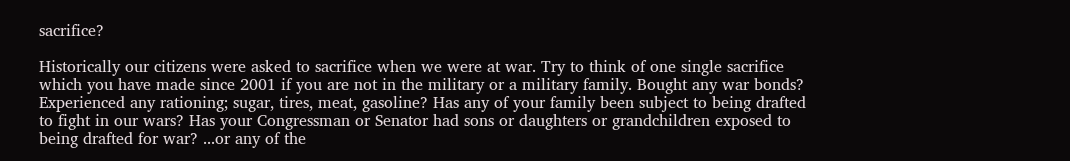sacrifice?

Historically our citizens were asked to sacrifice when we were at war. Try to think of one single sacrifice which you have made since 2001 if you are not in the military or a military family. Bought any war bonds? Experienced any rationing; sugar, tires, meat, gasoline? Has any of your family been subject to being drafted to fight in our wars? Has your Congressman or Senator had sons or daughters or grandchildren exposed to being drafted for war? ...or any of the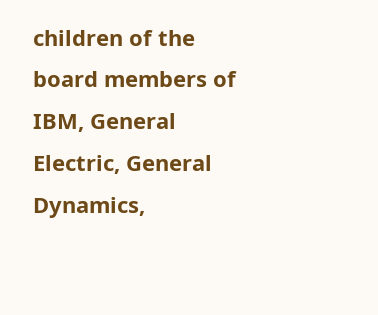children of the board members of IBM, General Electric, General Dynamics,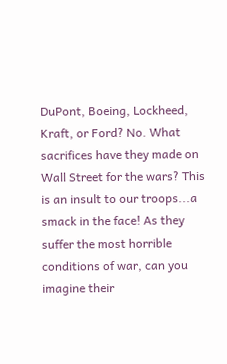DuPont, Boeing, Lockheed, Kraft, or Ford? No. What sacrifices have they made on Wall Street for the wars? This is an insult to our troops...a smack in the face! As they suffer the most horrible conditions of war, can you imagine their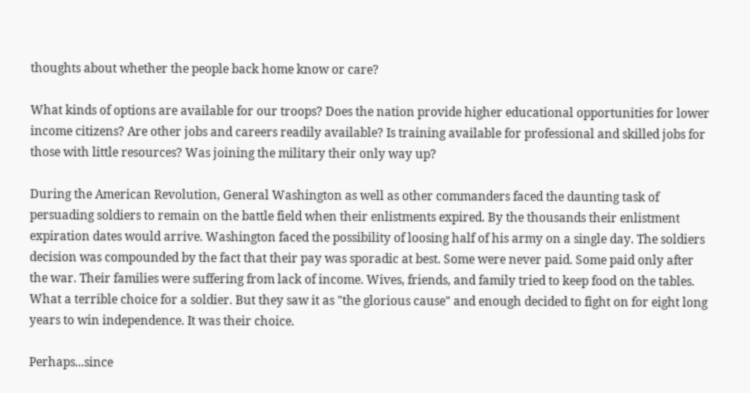thoughts about whether the people back home know or care?

What kinds of options are available for our troops? Does the nation provide higher educational opportunities for lower income citizens? Are other jobs and careers readily available? Is training available for professional and skilled jobs for those with little resources? Was joining the military their only way up?

During the American Revolution, General Washington as well as other commanders faced the daunting task of persuading soldiers to remain on the battle field when their enlistments expired. By the thousands their enlistment expiration dates would arrive. Washington faced the possibility of loosing half of his army on a single day. The soldiers decision was compounded by the fact that their pay was sporadic at best. Some were never paid. Some paid only after the war. Their families were suffering from lack of income. Wives, friends, and family tried to keep food on the tables. What a terrible choice for a soldier. But they saw it as "the glorious cause" and enough decided to fight on for eight long years to win independence. It was their choice.

Perhaps...since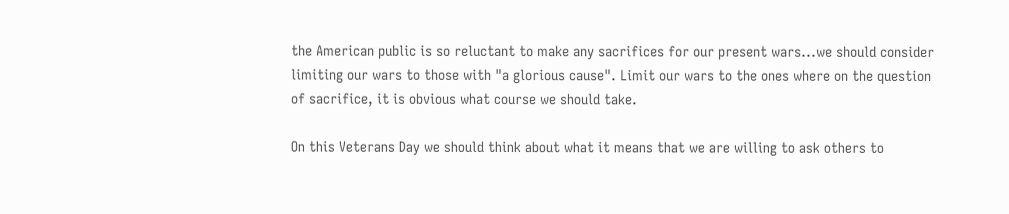the American public is so reluctant to make any sacrifices for our present wars...we should consider limiting our wars to those with "a glorious cause". Limit our wars to the ones where on the question of sacrifice, it is obvious what course we should take.

On this Veterans Day we should think about what it means that we are willing to ask others to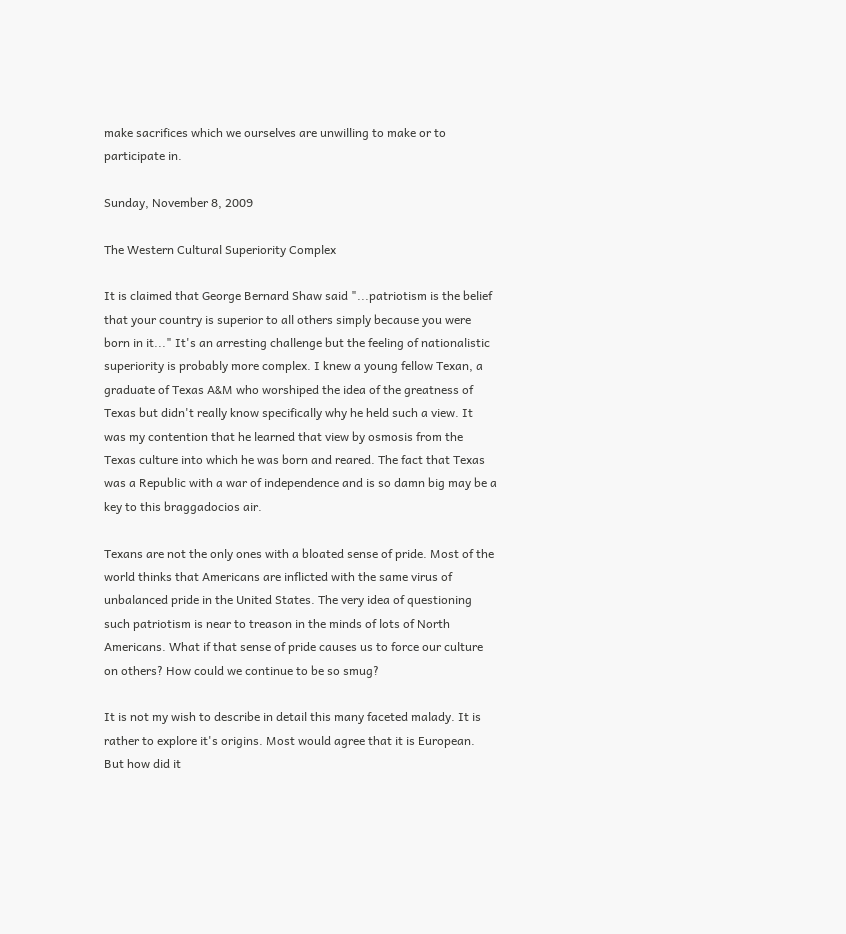make sacrifices which we ourselves are unwilling to make or to participate in.

Sunday, November 8, 2009

The Western Cultural Superiority Complex

It is claimed that George Bernard Shaw said "...patriotism is the belief that your country is superior to all others simply because you were born in it..." It's an arresting challenge but the feeling of nationalistic superiority is probably more complex. I knew a young fellow Texan, a graduate of Texas A&M who worshiped the idea of the greatness of Texas but didn't really know specifically why he held such a view. It was my contention that he learned that view by osmosis from the Texas culture into which he was born and reared. The fact that Texas was a Republic with a war of independence and is so damn big may be a key to this braggadocios air.

Texans are not the only ones with a bloated sense of pride. Most of the world thinks that Americans are inflicted with the same virus of unbalanced pride in the United States. The very idea of questioning such patriotism is near to treason in the minds of lots of North Americans. What if that sense of pride causes us to force our culture on others? How could we continue to be so smug?

It is not my wish to describe in detail this many faceted malady. It is rather to explore it's origins. Most would agree that it is European. But how did it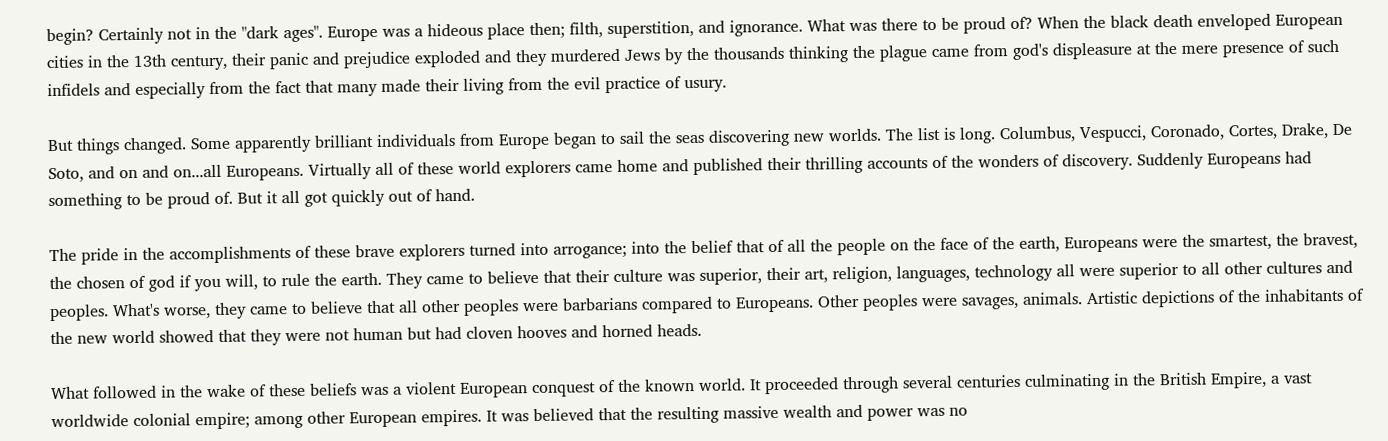begin? Certainly not in the "dark ages". Europe was a hideous place then; filth, superstition, and ignorance. What was there to be proud of? When the black death enveloped European cities in the 13th century, their panic and prejudice exploded and they murdered Jews by the thousands thinking the plague came from god's displeasure at the mere presence of such infidels and especially from the fact that many made their living from the evil practice of usury.

But things changed. Some apparently brilliant individuals from Europe began to sail the seas discovering new worlds. The list is long. Columbus, Vespucci, Coronado, Cortes, Drake, De Soto, and on and on...all Europeans. Virtually all of these world explorers came home and published their thrilling accounts of the wonders of discovery. Suddenly Europeans had something to be proud of. But it all got quickly out of hand.

The pride in the accomplishments of these brave explorers turned into arrogance; into the belief that of all the people on the face of the earth, Europeans were the smartest, the bravest, the chosen of god if you will, to rule the earth. They came to believe that their culture was superior, their art, religion, languages, technology all were superior to all other cultures and peoples. What's worse, they came to believe that all other peoples were barbarians compared to Europeans. Other peoples were savages, animals. Artistic depictions of the inhabitants of the new world showed that they were not human but had cloven hooves and horned heads.

What followed in the wake of these beliefs was a violent European conquest of the known world. It proceeded through several centuries culminating in the British Empire, a vast worldwide colonial empire; among other European empires. It was believed that the resulting massive wealth and power was no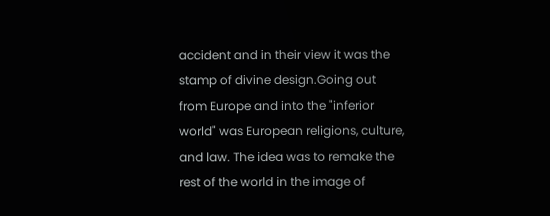accident and in their view it was the stamp of divine design.Going out from Europe and into the "inferior world" was European religions, culture, and law. The idea was to remake the rest of the world in the image of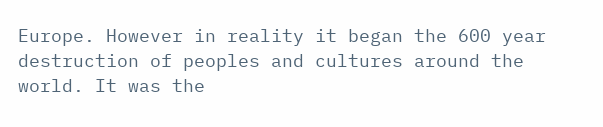Europe. However in reality it began the 600 year destruction of peoples and cultures around the world. It was the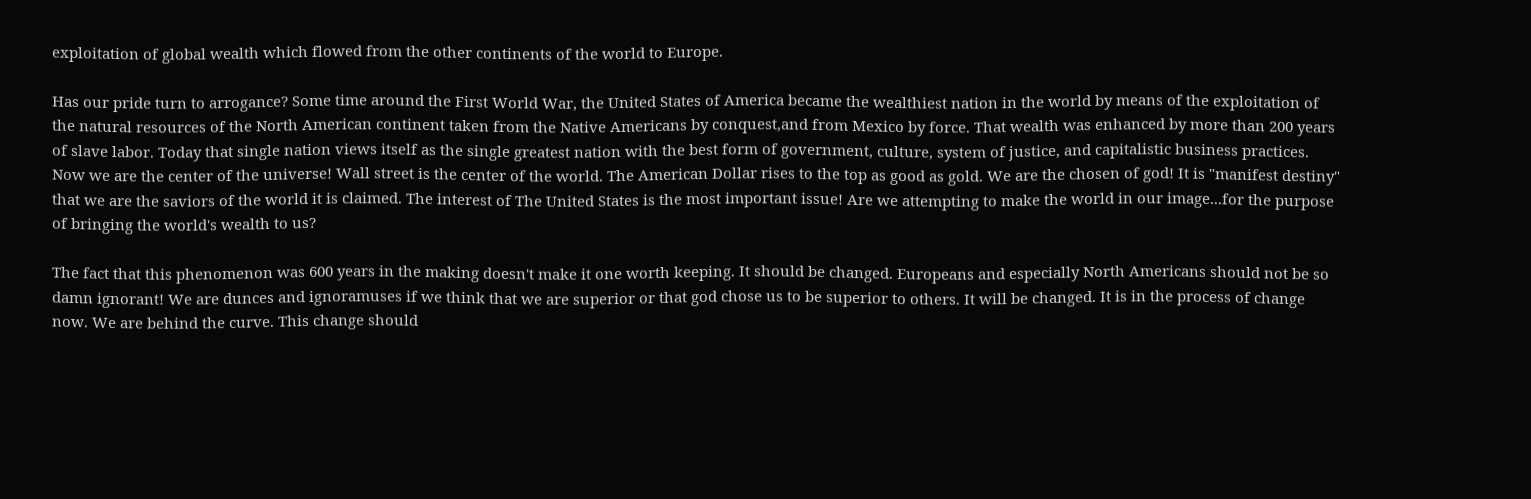exploitation of global wealth which flowed from the other continents of the world to Europe.

Has our pride turn to arrogance? Some time around the First World War, the United States of America became the wealthiest nation in the world by means of the exploitation of the natural resources of the North American continent taken from the Native Americans by conquest,and from Mexico by force. That wealth was enhanced by more than 200 years of slave labor. Today that single nation views itself as the single greatest nation with the best form of government, culture, system of justice, and capitalistic business practices. Now we are the center of the universe! Wall street is the center of the world. The American Dollar rises to the top as good as gold. We are the chosen of god! It is "manifest destiny" that we are the saviors of the world it is claimed. The interest of The United States is the most important issue! Are we attempting to make the world in our image...for the purpose of bringing the world's wealth to us?

The fact that this phenomenon was 600 years in the making doesn't make it one worth keeping. It should be changed. Europeans and especially North Americans should not be so damn ignorant! We are dunces and ignoramuses if we think that we are superior or that god chose us to be superior to others. It will be changed. It is in the process of change now. We are behind the curve. This change should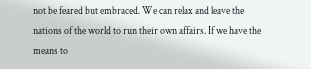not be feared but embraced. We can relax and leave the nations of the world to run their own affairs. If we have the means to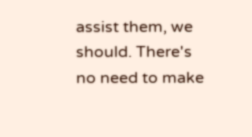assist them, we should. There's no need to make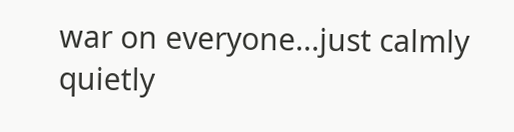war on everyone...just calmly quietly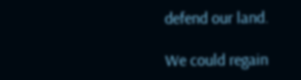defend our land.

We could regain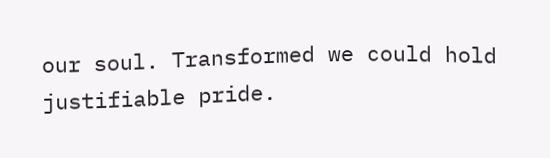our soul. Transformed we could hold justifiable pride.